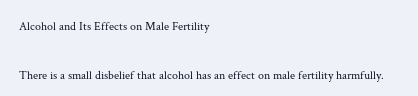Alcohol and Its Effects on Male Fertility


There is a small disbelief that alcohol has an effect on male fertility harmfully.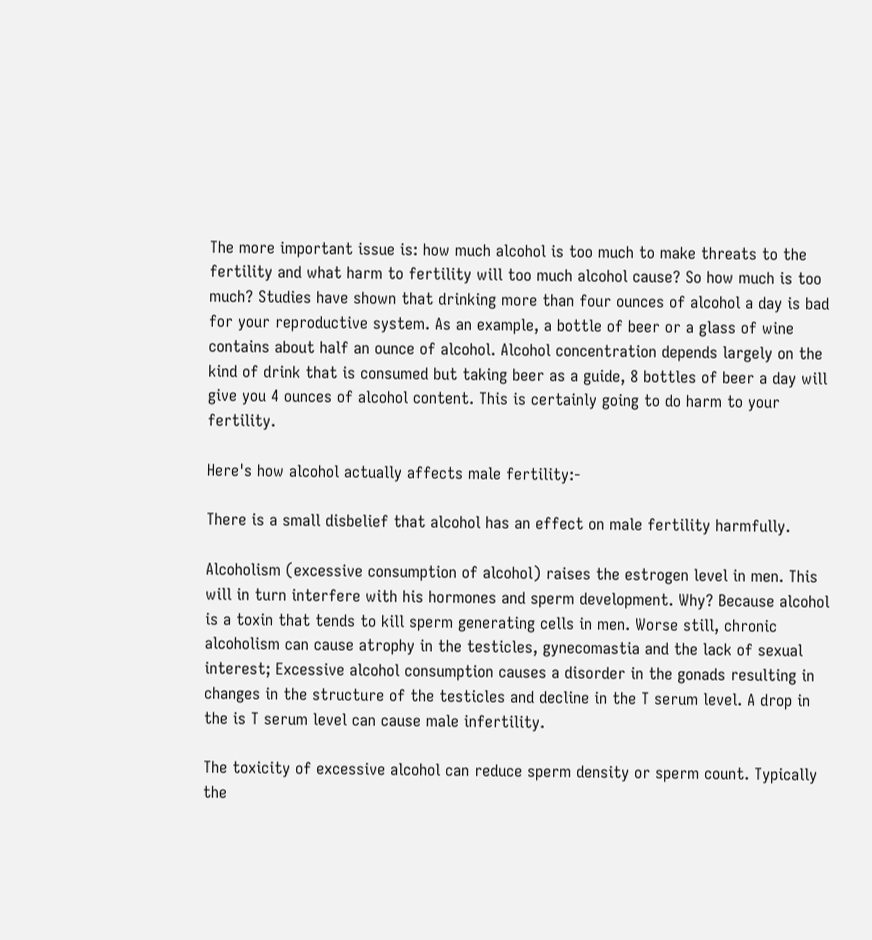The more important issue is: how much alcohol is too much to make threats to the fertility and what harm to fertility will too much alcohol cause? So how much is too much? Studies have shown that drinking more than four ounces of alcohol a day is bad for your reproductive system. As an example, a bottle of beer or a glass of wine contains about half an ounce of alcohol. Alcohol concentration depends largely on the kind of drink that is consumed but taking beer as a guide, 8 bottles of beer a day will give you 4 ounces of alcohol content. This is certainly going to do harm to your fertility.

Here's how alcohol actually affects male fertility:-

There is a small disbelief that alcohol has an effect on male fertility harmfully.

Alcoholism (excessive consumption of alcohol) raises the estrogen level in men. This will in turn interfere with his hormones and sperm development. Why? Because alcohol is a toxin that tends to kill sperm generating cells in men. Worse still, chronic alcoholism can cause atrophy in the testicles, gynecomastia and the lack of sexual interest; Excessive alcohol consumption causes a disorder in the gonads resulting in changes in the structure of the testicles and decline in the T serum level. A drop in the is T serum level can cause male infertility.

The toxicity of excessive alcohol can reduce sperm density or sperm count. Typically the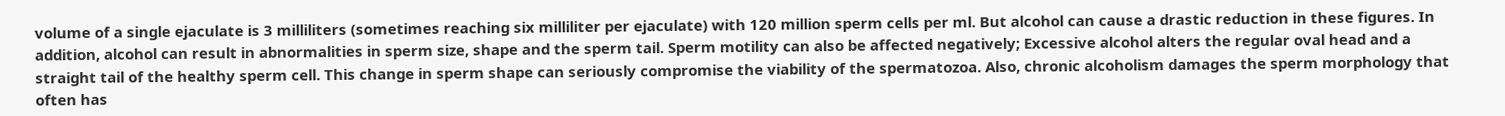volume of a single ejaculate is 3 milliliters (sometimes reaching six milliliter per ejaculate) with 120 million sperm cells per ml. But alcohol can cause a drastic reduction in these figures. In addition, alcohol can result in abnormalities in sperm size, shape and the sperm tail. Sperm motility can also be affected negatively; Excessive alcohol alters the regular oval head and a straight tail of the healthy sperm cell. This change in sperm shape can seriously compromise the viability of the spermatozoa. Also, chronic alcoholism damages the sperm morphology that often has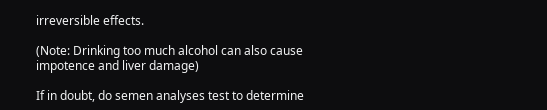irreversible effects.

(Note: Drinking too much alcohol can also cause impotence and liver damage)

If in doubt, do semen analyses test to determine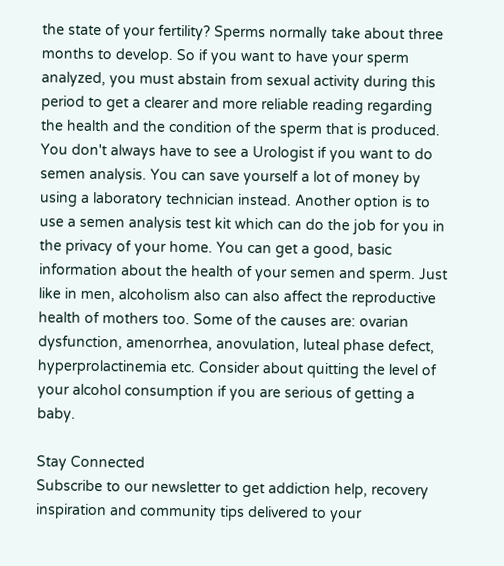the state of your fertility? Sperms normally take about three months to develop. So if you want to have your sperm analyzed, you must abstain from sexual activity during this period to get a clearer and more reliable reading regarding the health and the condition of the sperm that is produced. You don't always have to see a Urologist if you want to do semen analysis. You can save yourself a lot of money by using a laboratory technician instead. Another option is to use a semen analysis test kit which can do the job for you in the privacy of your home. You can get a good, basic information about the health of your semen and sperm. Just like in men, alcoholism also can also affect the reproductive health of mothers too. Some of the causes are: ovarian dysfunction, amenorrhea, anovulation, luteal phase defect, hyperprolactinemia etc. Consider about quitting the level of your alcohol consumption if you are serious of getting a baby.

Stay Connected
Subscribe to our newsletter to get addiction help, recovery inspiration and community tips delivered to your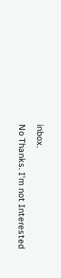inbox.
No Thanks. I'm not Interested